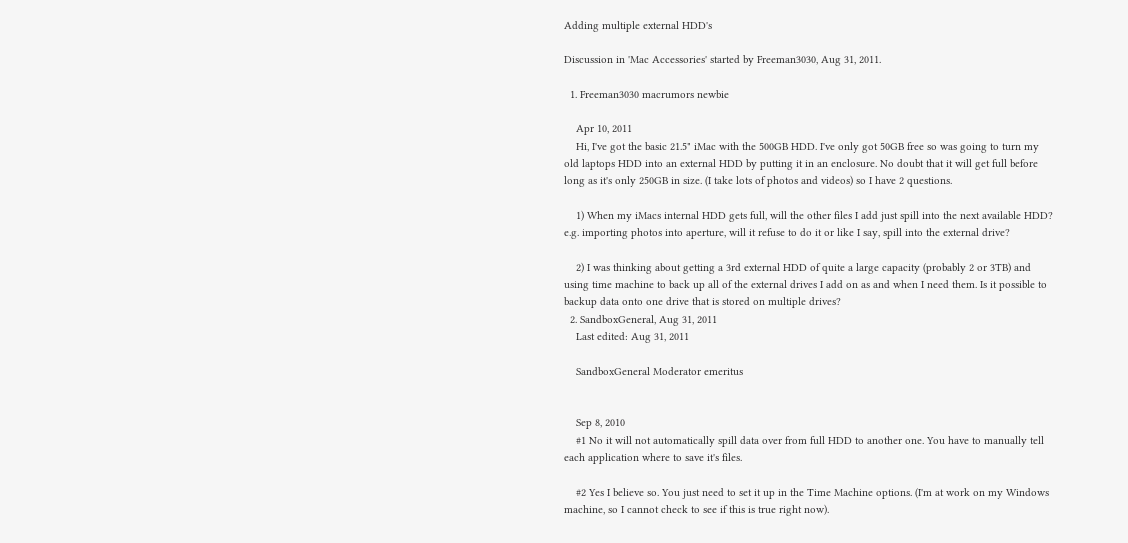Adding multiple external HDD's

Discussion in 'Mac Accessories' started by Freeman3030, Aug 31, 2011.

  1. Freeman3030 macrumors newbie

    Apr 10, 2011
    Hi, I've got the basic 21.5" iMac with the 500GB HDD. I've only got 50GB free so was going to turn my old laptops HDD into an external HDD by putting it in an enclosure. No doubt that it will get full before long as it's only 250GB in size. (I take lots of photos and videos) so I have 2 questions.

    1) When my iMacs internal HDD gets full, will the other files I add just spill into the next available HDD? e.g. importing photos into aperture, will it refuse to do it or like I say, spill into the external drive?

    2) I was thinking about getting a 3rd external HDD of quite a large capacity (probably 2 or 3TB) and using time machine to back up all of the external drives I add on as and when I need them. Is it possible to backup data onto one drive that is stored on multiple drives?
  2. SandboxGeneral, Aug 31, 2011
    Last edited: Aug 31, 2011

    SandboxGeneral Moderator emeritus


    Sep 8, 2010
    #1 No it will not automatically spill data over from full HDD to another one. You have to manually tell each application where to save it's files.

    #2 Yes I believe so. You just need to set it up in the Time Machine options. (I'm at work on my Windows machine, so I cannot check to see if this is true right now).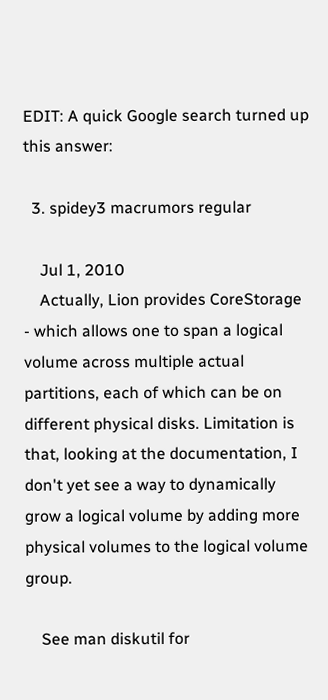EDIT: A quick Google search turned up this answer:

  3. spidey3 macrumors regular

    Jul 1, 2010
    Actually, Lion provides CoreStorage - which allows one to span a logical volume across multiple actual partitions, each of which can be on different physical disks. Limitation is that, looking at the documentation, I don't yet see a way to dynamically grow a logical volume by adding more physical volumes to the logical volume group.

    See man diskutil for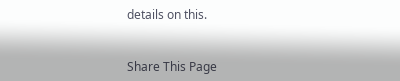details on this.


Share This Page